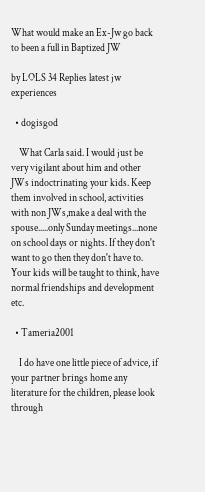What would make an Ex-Jw go back to been a full in Baptized JW

by LOLS 34 Replies latest jw experiences

  • dogisgod

    What Carla said. I would just be very vigilant about him and other JWs indoctrinating your kids. Keep them involved in school, activities with non JWs,make a deal with the spouse.....only Sunday meetings...none on school days or nights. If they don't want to go then they don't have to. Your kids will be taught to think, have normal friendships and development etc.

  • Tameria2001

    I do have one little piece of advice, if your partner brings home any literature for the children, please look through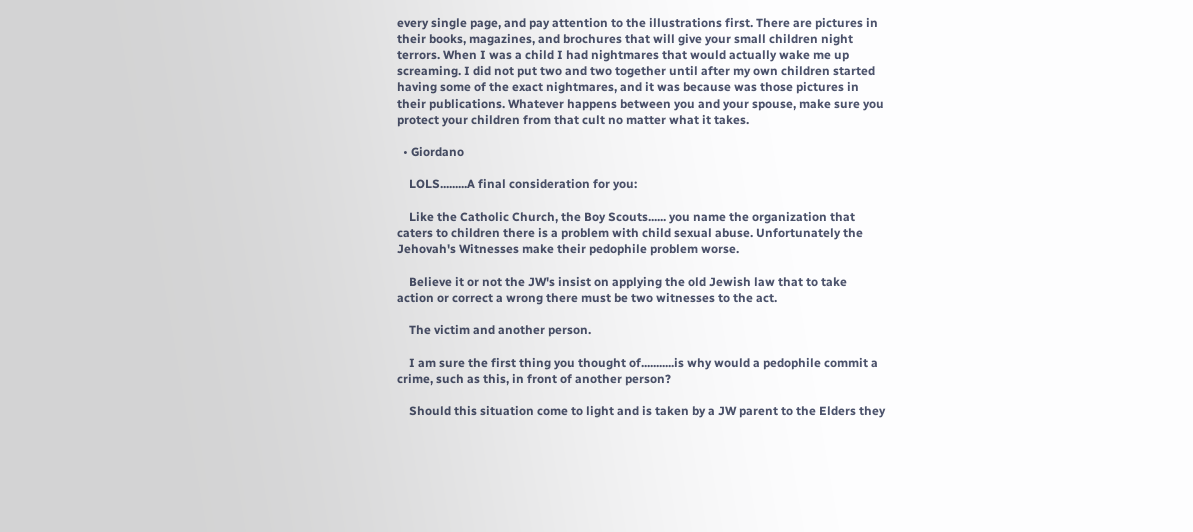every single page, and pay attention to the illustrations first. There are pictures in their books, magazines, and brochures that will give your small children night terrors. When I was a child I had nightmares that would actually wake me up screaming. I did not put two and two together until after my own children started having some of the exact nightmares, and it was because was those pictures in their publications. Whatever happens between you and your spouse, make sure you protect your children from that cult no matter what it takes.

  • Giordano

    LOLS.........A final consideration for you:

    Like the Catholic Church, the Boy Scouts...... you name the organization that caters to children there is a problem with child sexual abuse. Unfortunately the Jehovah's Witnesses make their pedophile problem worse.

    Believe it or not the JW's insist on applying the old Jewish law that to take action or correct a wrong there must be two witnesses to the act.

    The victim and another person.

    I am sure the first thing you thought of...........is why would a pedophile commit a crime, such as this, in front of another person?

    Should this situation come to light and is taken by a JW parent to the Elders they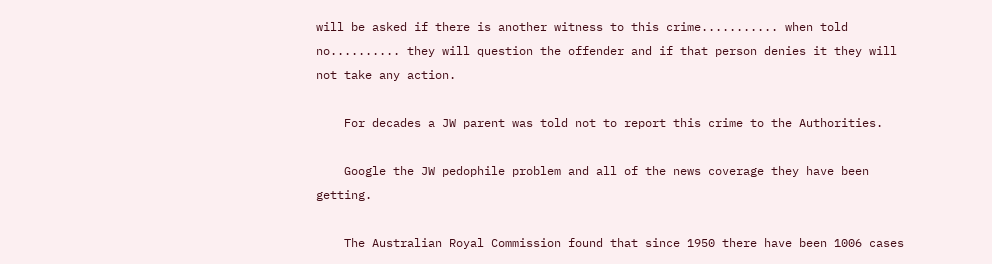will be asked if there is another witness to this crime........... when told no.......... they will question the offender and if that person denies it they will not take any action.

    For decades a JW parent was told not to report this crime to the Authorities.

    Google the JW pedophile problem and all of the news coverage they have been getting.

    The Australian Royal Commission found that since 1950 there have been 1006 cases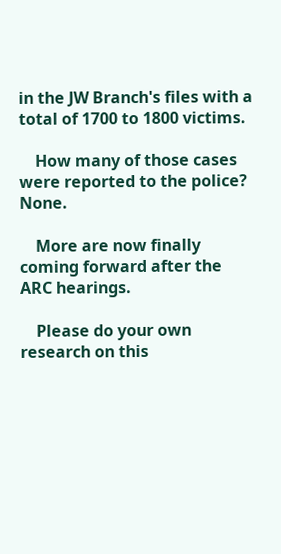in the JW Branch's files with a total of 1700 to 1800 victims.

    How many of those cases were reported to the police? None.

    More are now finally coming forward after the ARC hearings.

    Please do your own research on this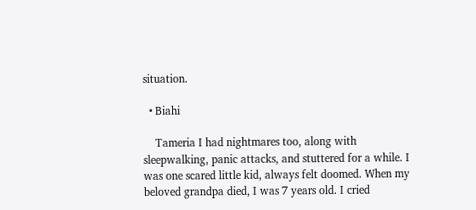situation.

  • Biahi

    Tameria I had nightmares too, along with sleepwalking, panic attacks, and stuttered for a while. I was one scared little kid, always felt doomed. When my beloved grandpa died, I was 7 years old. I cried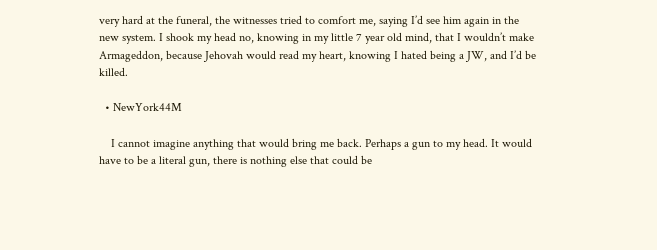very hard at the funeral, the witnesses tried to comfort me, saying I’d see him again in the new system. I shook my head no, knowing in my little 7 year old mind, that I wouldn’t make Armageddon, because Jehovah would read my heart, knowing I hated being a JW, and I’d be killed.

  • NewYork44M

    I cannot imagine anything that would bring me back. Perhaps a gun to my head. It would have to be a literal gun, there is nothing else that could be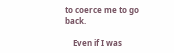to coerce me to go back.

    Even if I was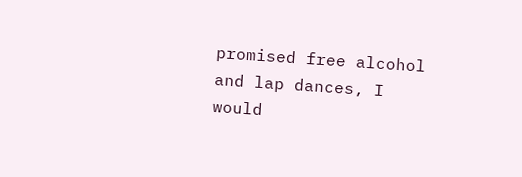promised free alcohol and lap dances, I would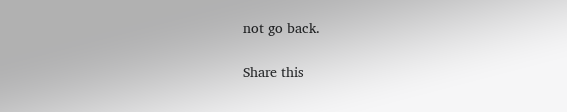not go back.

Share this